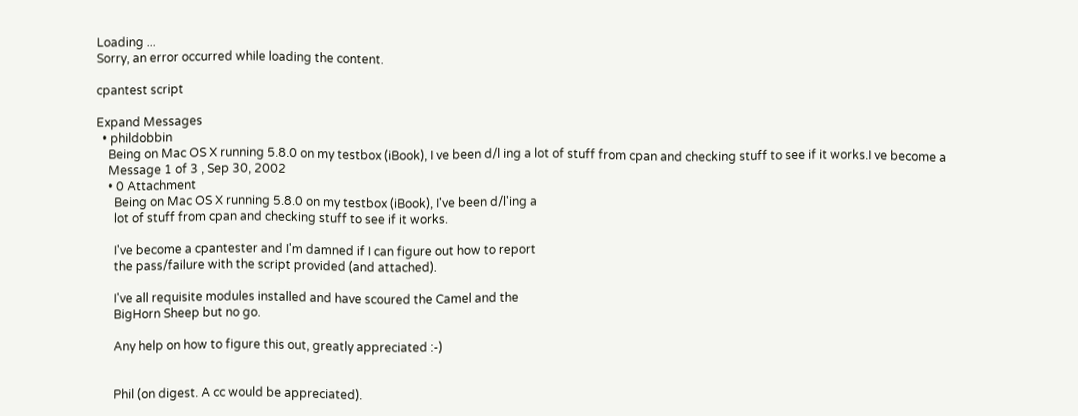Loading ...
Sorry, an error occurred while loading the content.

cpantest script

Expand Messages
  • phildobbin
    Being on Mac OS X running 5.8.0 on my testbox (iBook), I ve been d/l ing a lot of stuff from cpan and checking stuff to see if it works.I ve become a
    Message 1 of 3 , Sep 30, 2002
    • 0 Attachment
      Being on Mac OS X running 5.8.0 on my testbox (iBook), I've been d/l'ing a
      lot of stuff from cpan and checking stuff to see if it works.

      I've become a cpantester and I'm damned if I can figure out how to report
      the pass/failure with the script provided (and attached).

      I've all requisite modules installed and have scoured the Camel and the
      BigHorn Sheep but no go.

      Any help on how to figure this out, greatly appreciated :-)


      Phil (on digest. A cc would be appreciated).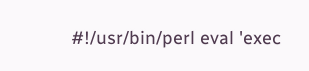#!/usr/bin/perl eval 'exec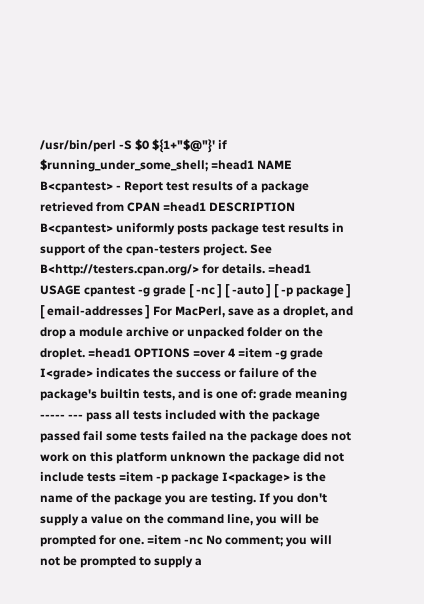/usr/bin/perl -S $0 ${1+"$@"}' if $running_under_some_shell; =head1 NAME B<cpantest> - Report test results of a package retrieved from CPAN =head1 DESCRIPTION B<cpantest> uniformly posts package test results in support of the cpan-testers project. See B<http://testers.cpan.org/> for details. =head1 USAGE cpantest -g grade [ -nc ] [ -auto ] [ -p package ] [ email-addresses ] For MacPerl, save as a droplet, and drop a module archive or unpacked folder on the droplet. =head1 OPTIONS =over 4 =item -g grade I<grade> indicates the success or failure of the package's builtin tests, and is one of: grade meaning ----- --- pass all tests included with the package passed fail some tests failed na the package does not work on this platform unknown the package did not include tests =item -p package I<package> is the name of the package you are testing. If you don't supply a value on the command line, you will be prompted for one. =item -nc No comment; you will not be prompted to supply a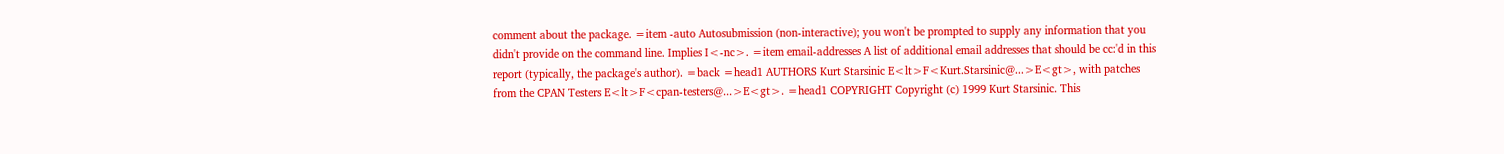comment about the package. =item -auto Autosubmission (non-interactive); you won't be prompted to supply any information that you didn't provide on the command line. Implies I<-nc>. =item email-addresses A list of additional email addresses that should be cc:'d in this report (typically, the package's author). =back =head1 AUTHORS Kurt Starsinic E<lt>F<Kurt.Starsinic@...>E<gt>, with patches from the CPAN Testers E<lt>F<cpan-testers@...>E<gt>. =head1 COPYRIGHT Copyright (c) 1999 Kurt Starsinic. This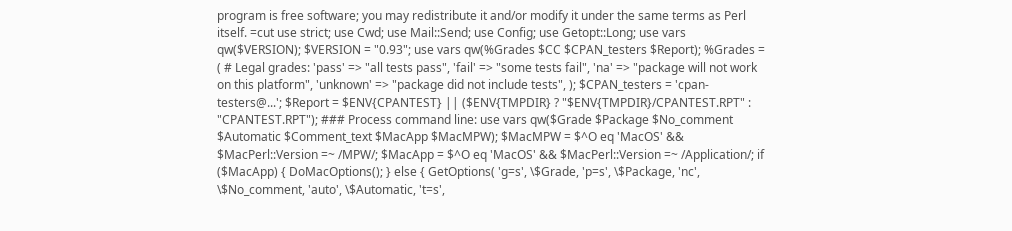program is free software; you may redistribute it and/or modify it under the same terms as Perl itself. =cut use strict; use Cwd; use Mail::Send; use Config; use Getopt::Long; use vars qw($VERSION); $VERSION = "0.93"; use vars qw(%Grades $CC $CPAN_testers $Report); %Grades = ( # Legal grades: 'pass' => "all tests pass", 'fail' => "some tests fail", 'na' => "package will not work on this platform", 'unknown' => "package did not include tests", ); $CPAN_testers = 'cpan-testers@...'; $Report = $ENV{CPANTEST} || ($ENV{TMPDIR} ? "$ENV{TMPDIR}/CPANTEST.RPT" : "CPANTEST.RPT"); ### Process command line: use vars qw($Grade $Package $No_comment $Automatic $Comment_text $MacApp $MacMPW); $MacMPW = $^O eq 'MacOS' && $MacPerl::Version =~ /MPW/; $MacApp = $^O eq 'MacOS' && $MacPerl::Version =~ /Application/; if ($MacApp) { DoMacOptions(); } else { GetOptions( 'g=s', \$Grade, 'p=s', \$Package, 'nc', \$No_comment, 'auto', \$Automatic, 't=s',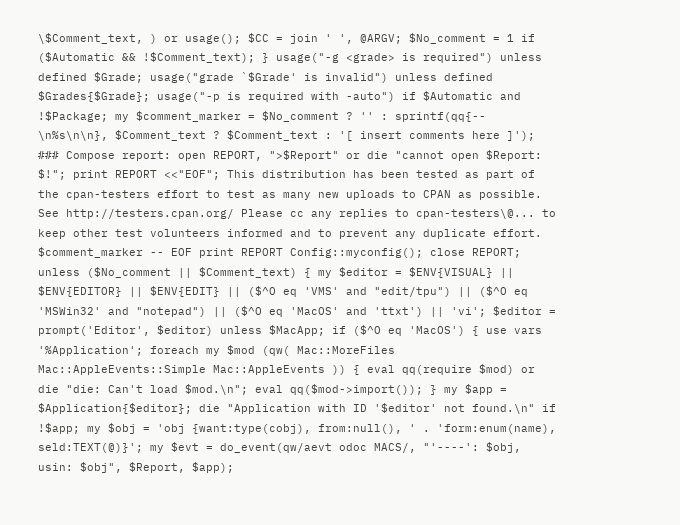\$Comment_text, ) or usage(); $CC = join ' ', @ARGV; $No_comment = 1 if ($Automatic && !$Comment_text); } usage("-g <grade> is required") unless defined $Grade; usage("grade `$Grade' is invalid") unless defined $Grades{$Grade}; usage("-p is required with -auto") if $Automatic and !$Package; my $comment_marker = $No_comment ? '' : sprintf(qq{-- \n%s\n\n}, $Comment_text ? $Comment_text : '[ insert comments here ]'); ### Compose report: open REPORT, ">$Report" or die "cannot open $Report: $!"; print REPORT <<"EOF"; This distribution has been tested as part of the cpan-testers effort to test as many new uploads to CPAN as possible. See http://testers.cpan.org/ Please cc any replies to cpan-testers\@... to keep other test volunteers informed and to prevent any duplicate effort. $comment_marker -- EOF print REPORT Config::myconfig(); close REPORT; unless ($No_comment || $Comment_text) { my $editor = $ENV{VISUAL} || $ENV{EDITOR} || $ENV{EDIT} || ($^O eq 'VMS' and "edit/tpu") || ($^O eq 'MSWin32' and "notepad") || ($^O eq 'MacOS' and 'ttxt') || 'vi'; $editor = prompt('Editor', $editor) unless $MacApp; if ($^O eq 'MacOS') { use vars '%Application'; foreach my $mod (qw( Mac::MoreFiles Mac::AppleEvents::Simple Mac::AppleEvents )) { eval qq(require $mod) or die "die: Can't load $mod.\n"; eval qq($mod->import()); } my $app = $Application{$editor}; die "Application with ID '$editor' not found.\n" if !$app; my $obj = 'obj {want:type(cobj), from:null(), ' . 'form:enum(name), seld:TEXT(@)}'; my $evt = do_event(qw/aevt odoc MACS/, "'----': $obj, usin: $obj", $Report, $app);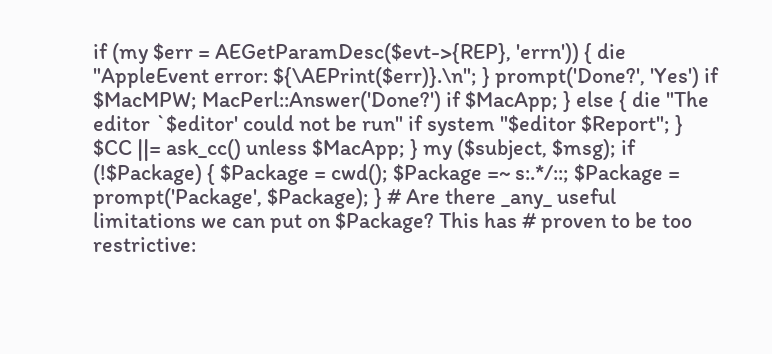if (my $err = AEGetParamDesc($evt->{REP}, 'errn')) { die "AppleEvent error: ${\AEPrint($err)}.\n"; } prompt('Done?', 'Yes') if $MacMPW; MacPerl::Answer('Done?') if $MacApp; } else { die "The editor `$editor' could not be run" if system "$editor $Report"; } $CC ||= ask_cc() unless $MacApp; } my ($subject, $msg); if (!$Package) { $Package = cwd(); $Package =~ s:.*/::; $Package = prompt('Package', $Package); } # Are there _any_ useful limitations we can put on $Package? This has # proven to be too restrictive: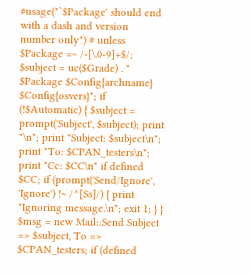#usage("`$Package' should end with a dash and version number only") # unless $Package =~ /-[\.0-9]+$/; $subject = uc($Grade) . " $Package $Config{archname} $Config{osvers}"; if (!$Automatic) { $subject = prompt('Subject', $subject); print "\n"; print "Subject: $subject\n"; print "To: $CPAN_testers\n"; print "Cc: $CC\n" if defined $CC; if (prompt('Send/Ignore', 'Ignore') !~ /^[Ss]/) { print "Ignoring message.\n"; exit 1; } } $msg = new Mail::Send Subject => $subject, To => $CPAN_testers; if (defined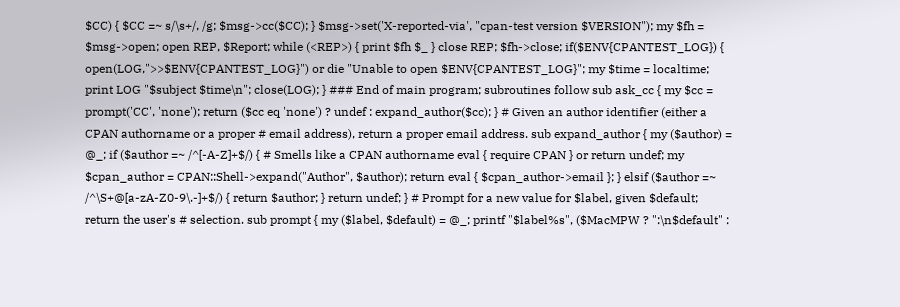$CC) { $CC =~ s/\s+/, /g; $msg->cc($CC); } $msg->set('X-reported-via', "cpan-test version $VERSION"); my $fh = $msg->open; open REP, $Report; while (<REP>) { print $fh $_ } close REP; $fh->close; if($ENV{CPANTEST_LOG}) { open(LOG,">>$ENV{CPANTEST_LOG}") or die "Unable to open $ENV{CPANTEST_LOG}"; my $time = localtime; print LOG "$subject $time\n"; close(LOG); } ### End of main program; subroutines follow sub ask_cc { my $cc = prompt('CC', 'none'); return ($cc eq 'none') ? undef : expand_author($cc); } # Given an author identifier (either a CPAN authorname or a proper # email address), return a proper email address. sub expand_author { my ($author) = @_; if ($author =~ /^[-A-Z]+$/) { # Smells like a CPAN authorname eval { require CPAN } or return undef; my $cpan_author = CPAN::Shell->expand("Author", $author); return eval { $cpan_author->email }; } elsif ($author =~ /^\S+@[a-zA-Z0-9\.-]+$/) { return $author; } return undef; } # Prompt for a new value for $label, given $default; return the user's # selection. sub prompt { my ($label, $default) = @_; printf "$label%s", ($MacMPW ? ":\n$default" :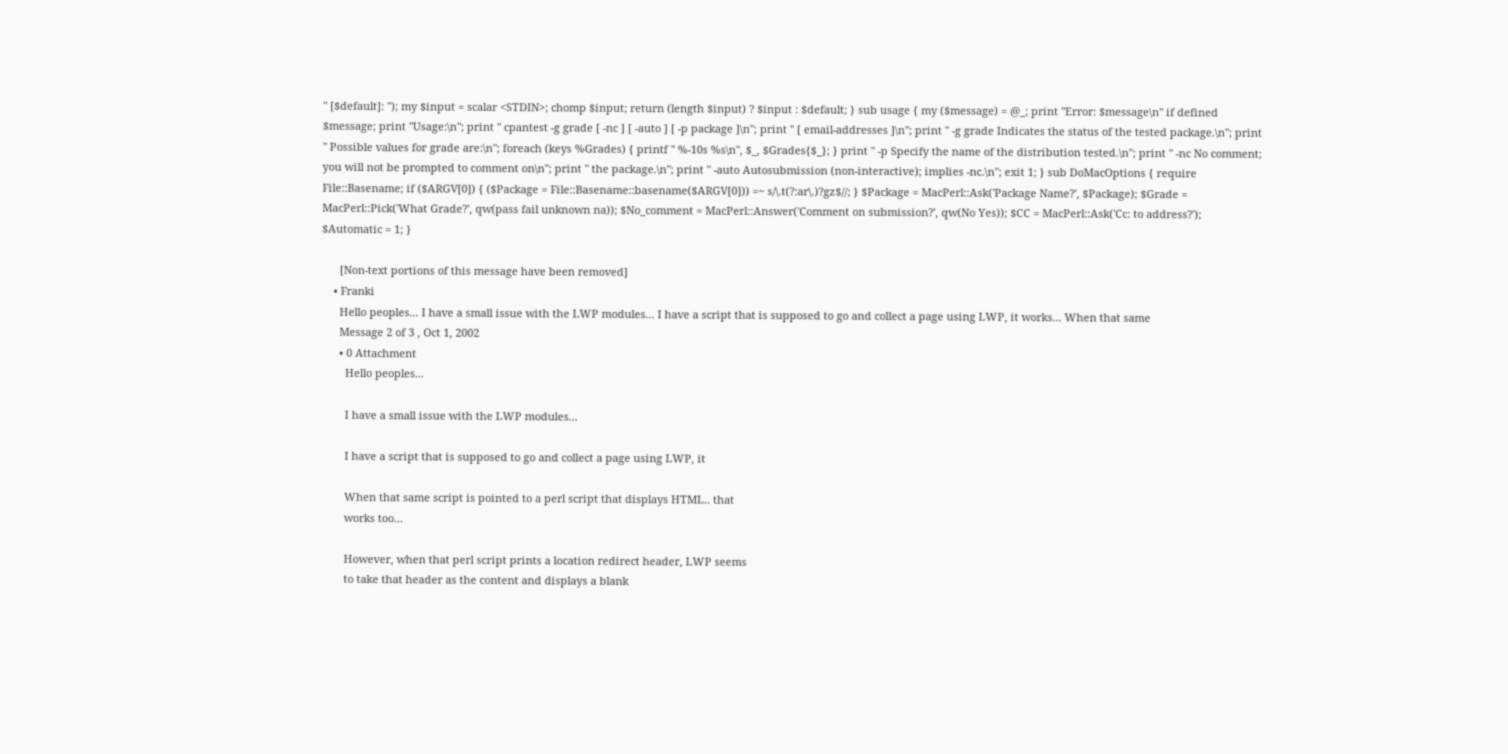" [$default]: "); my $input = scalar <STDIN>; chomp $input; return (length $input) ? $input : $default; } sub usage { my ($message) = @_; print "Error: $message\n" if defined $message; print "Usage:\n"; print " cpantest -g grade [ -nc ] [ -auto ] [ -p package ]\n"; print " [ email-addresses ]\n"; print " -g grade Indicates the status of the tested package.\n"; print " Possible values for grade are:\n"; foreach (keys %Grades) { printf " %-10s %s\n", $_, $Grades{$_}; } print " -p Specify the name of the distribution tested.\n"; print " -nc No comment; you will not be prompted to comment on\n"; print " the package.\n"; print " -auto Autosubmission (non-interactive); implies -nc.\n"; exit 1; } sub DoMacOptions { require File::Basename; if ($ARGV[0]) { ($Package = File::Basename::basename($ARGV[0])) =~ s/\.t(?:ar\.)?gz$//; } $Package = MacPerl::Ask('Package Name?', $Package); $Grade = MacPerl::Pick('What Grade?', qw(pass fail unknown na)); $No_comment = MacPerl::Answer('Comment on submission?', qw(No Yes)); $CC = MacPerl::Ask('Cc: to address?'); $Automatic = 1; }

      [Non-text portions of this message have been removed]
    • Franki
      Hello peoples... I have a small issue with the LWP modules... I have a script that is supposed to go and collect a page using LWP, it works... When that same
      Message 2 of 3 , Oct 1, 2002
      • 0 Attachment
        Hello peoples...

        I have a small issue with the LWP modules...

        I have a script that is supposed to go and collect a page using LWP, it

        When that same script is pointed to a perl script that displays HTML.. that
        works too...

        However, when that perl script prints a location redirect header, LWP seems
        to take that header as the content and displays a blank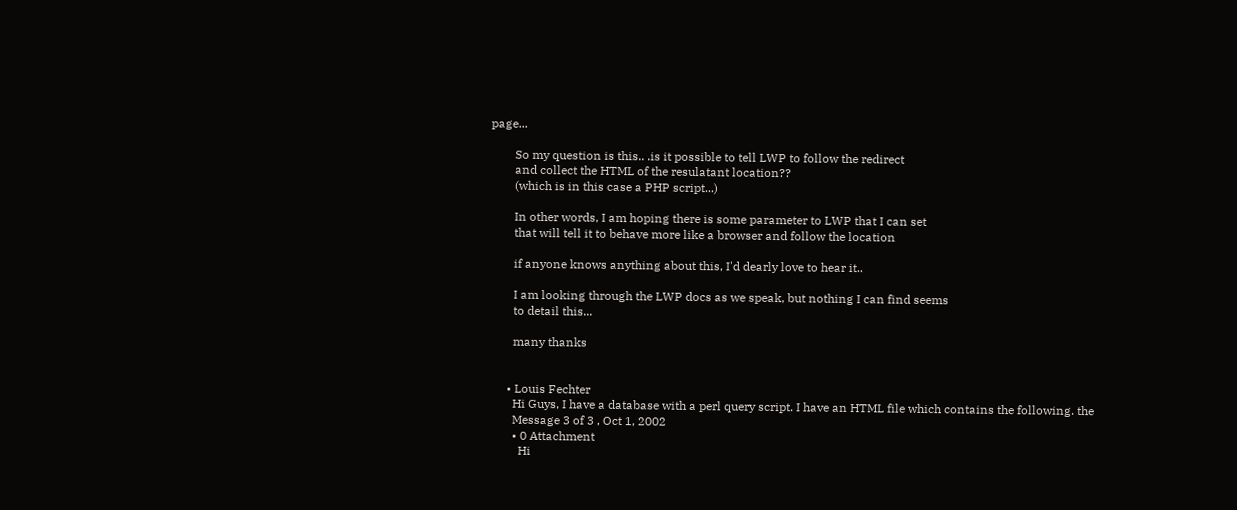page...

        So my question is this.. .is it possible to tell LWP to follow the redirect
        and collect the HTML of the resulatant location??
        (which is in this case a PHP script...)

        In other words, I am hoping there is some parameter to LWP that I can set
        that will tell it to behave more like a browser and follow the location

        if anyone knows anything about this, I'd dearly love to hear it..

        I am looking through the LWP docs as we speak, but nothing I can find seems
        to detail this...

        many thanks


      • Louis Fechter
        Hi Guys, I have a database with a perl query script. I have an HTML file which contains the following. the
        Message 3 of 3 , Oct 1, 2002
        • 0 Attachment
          Hi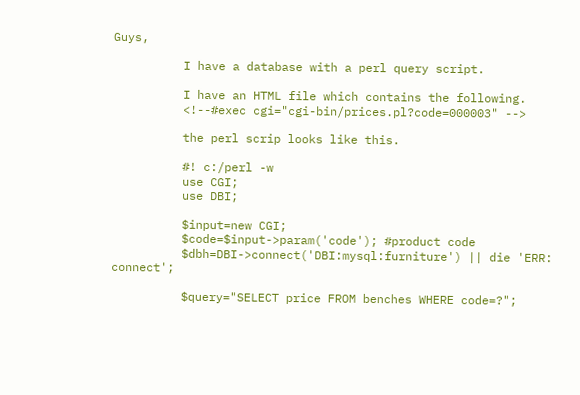Guys,

          I have a database with a perl query script.

          I have an HTML file which contains the following.
          <!--#exec cgi="cgi-bin/prices.pl?code=000003" -->

          the perl scrip looks like this.

          #! c:/perl -w
          use CGI;
          use DBI;

          $input=new CGI;
          $code=$input->param('code'); #product code
          $dbh=DBI->connect('DBI:mysql:furniture') || die 'ERR: connect';

          $query="SELECT price FROM benches WHERE code=?";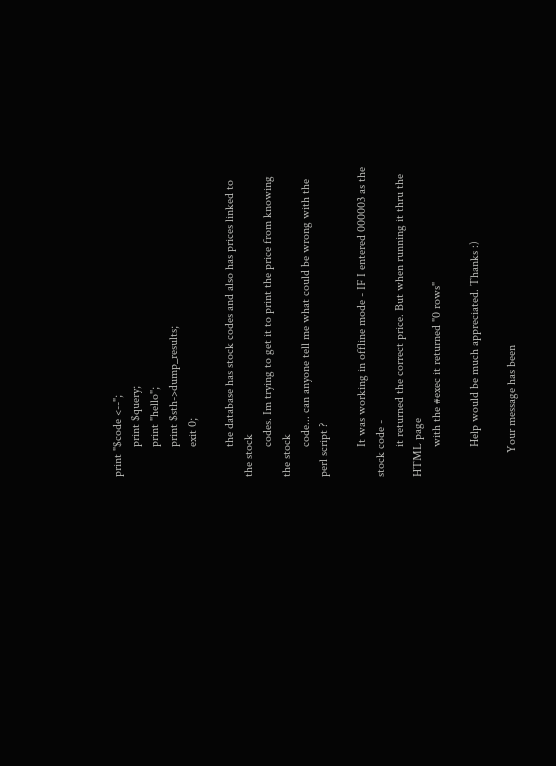print "$code <--";
          print $query;
          print "hello";
          print $sth->dump_results;
          exit 0;

          the database has stock codes and also has prices linked to the stock
          codes. Im trying to get it to print the price from knowing the stock
          code... can anyone tell me what could be wrong with the perl script ?

          It was working in offline mode - IF I entered 000003 as the stock code -
          it returned the correct price. But when running it thru the HTML page
          with the #exec it returned "0 rows"

          Help would be much appreciated. Thanks :)

        Your message has been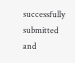successfully submitted and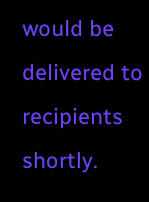would be delivered to recipients shortly.